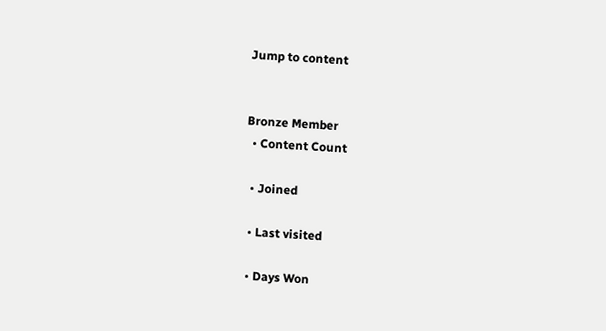Jump to content


Bronze Member
  • Content Count

  • Joined

  • Last visited

  • Days Won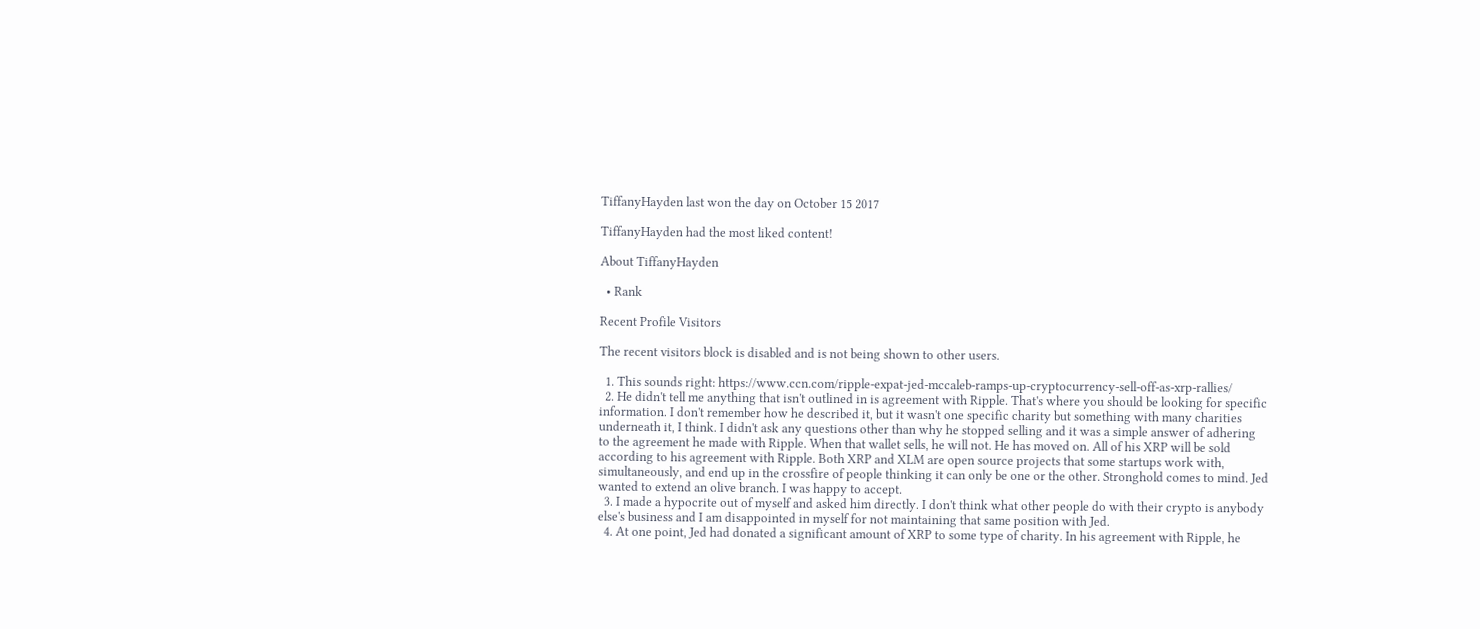TiffanyHayden last won the day on October 15 2017

TiffanyHayden had the most liked content!

About TiffanyHayden

  • Rank

Recent Profile Visitors

The recent visitors block is disabled and is not being shown to other users.

  1. This sounds right: https://www.ccn.com/ripple-expat-jed-mccaleb-ramps-up-cryptocurrency-sell-off-as-xrp-rallies/
  2. He didn't tell me anything that isn't outlined in is agreement with Ripple. That's where you should be looking for specific information. I don't remember how he described it, but it wasn't one specific charity but something with many charities underneath it, I think. I didn't ask any questions other than why he stopped selling and it was a simple answer of adhering to the agreement he made with Ripple. When that wallet sells, he will not. He has moved on. All of his XRP will be sold according to his agreement with Ripple. Both XRP and XLM are open source projects that some startups work with, simultaneously, and end up in the crossfire of people thinking it can only be one or the other. Stronghold comes to mind. Jed wanted to extend an olive branch. I was happy to accept.
  3. I made a hypocrite out of myself and asked him directly. I don't think what other people do with their crypto is anybody else's business and I am disappointed in myself for not maintaining that same position with Jed.
  4. At one point, Jed had donated a significant amount of XRP to some type of charity. In his agreement with Ripple, he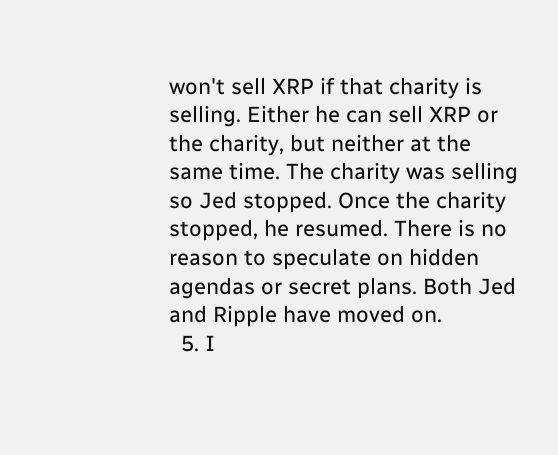won't sell XRP if that charity is selling. Either he can sell XRP or the charity, but neither at the same time. The charity was selling so Jed stopped. Once the charity stopped, he resumed. There is no reason to speculate on hidden agendas or secret plans. Both Jed and Ripple have moved on.
  5. I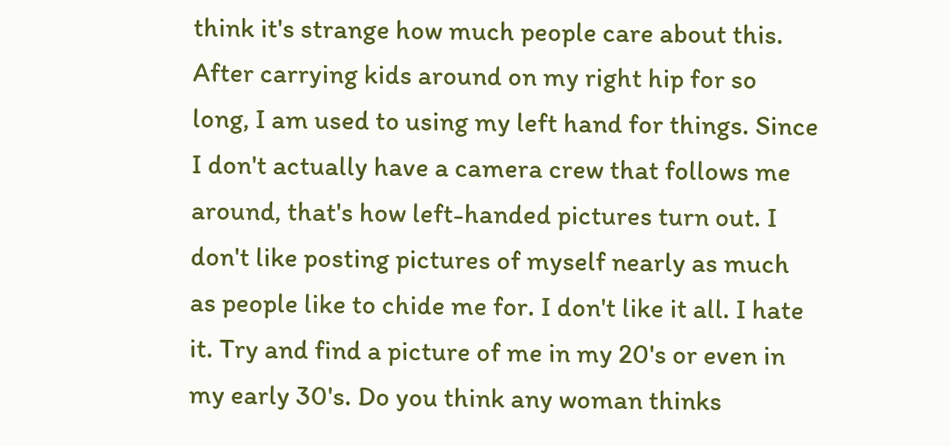think it's strange how much people care about this. After carrying kids around on my right hip for so long, I am used to using my left hand for things. Since I don't actually have a camera crew that follows me around, that's how left-handed pictures turn out. I don't like posting pictures of myself nearly as much as people like to chide me for. I don't like it all. I hate it. Try and find a picture of me in my 20's or even in my early 30's. Do you think any woman thinks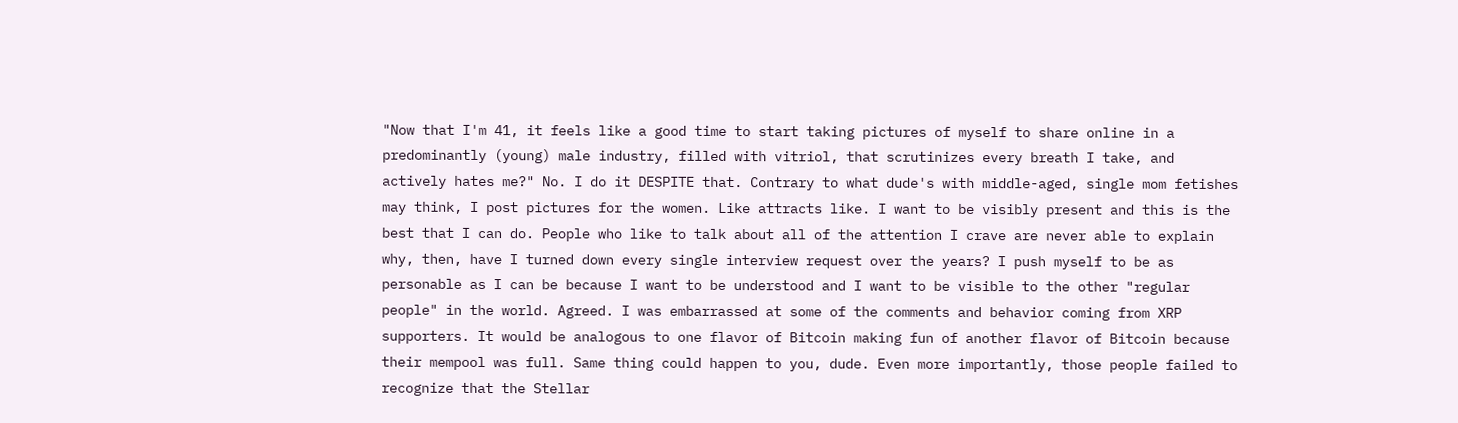"Now that I'm 41, it feels like a good time to start taking pictures of myself to share online in a predominantly (young) male industry, filled with vitriol, that scrutinizes every breath I take, and actively hates me?" No. I do it DESPITE that. Contrary to what dude's with middle-aged, single mom fetishes may think, I post pictures for the women. Like attracts like. I want to be visibly present and this is the best that I can do. People who like to talk about all of the attention I crave are never able to explain why, then, have I turned down every single interview request over the years? I push myself to be as personable as I can be because I want to be understood and I want to be visible to the other "regular people" in the world. Agreed. I was embarrassed at some of the comments and behavior coming from XRP supporters. It would be analogous to one flavor of Bitcoin making fun of another flavor of Bitcoin because their mempool was full. Same thing could happen to you, dude. Even more importantly, those people failed to recognize that the Stellar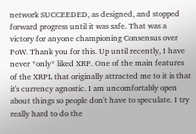network SUCCEEDED, as designed, and stopped forward progress until it was safe. That was a victory for anyone championing Consensus over PoW. Thank you for this. Up until recently, I have never *only* liked XRP. One of the main features of the XRPL that originally attracted me to it is that it's currency agnostic. I am uncomfortably open about things so people don't have to speculate. I try really hard to do the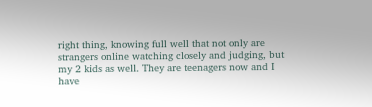right thing, knowing full well that not only are strangers online watching closely and judging, but my 2 kids as well. They are teenagers now and I have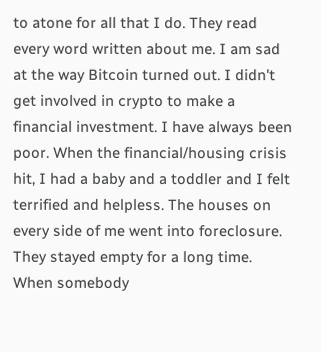to atone for all that I do. They read every word written about me. I am sad at the way Bitcoin turned out. I didn't get involved in crypto to make a financial investment. I have always been poor. When the financial/housing crisis hit, I had a baby and a toddler and I felt terrified and helpless. The houses on every side of me went into foreclosure. They stayed empty for a long time. When somebody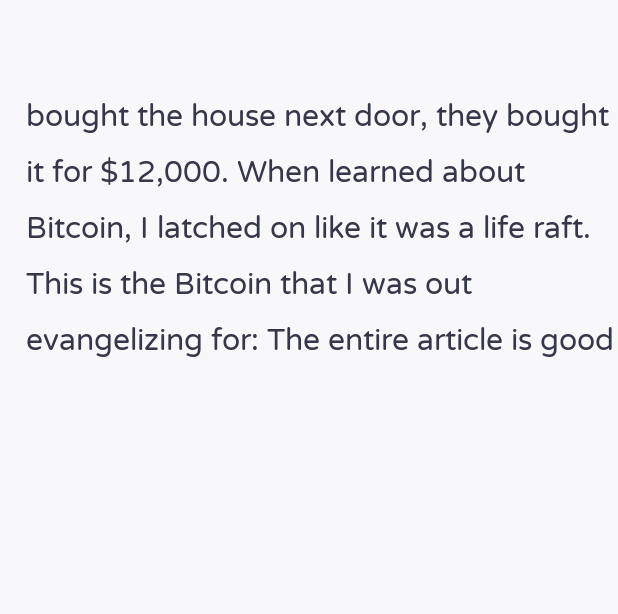bought the house next door, they bought it for $12,000. When learned about Bitcoin, I latched on like it was a life raft. This is the Bitcoin that I was out evangelizing for: The entire article is good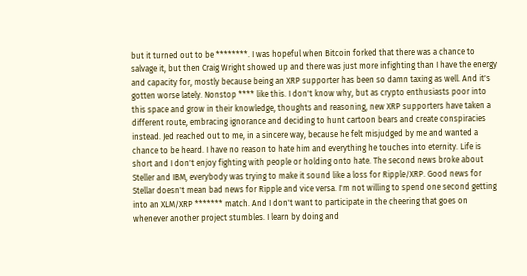but it turned out to be ********. I was hopeful when Bitcoin forked that there was a chance to salvage it, but then Craig Wright showed up and there was just more infighting than I have the energy and capacity for, mostly because being an XRP supporter has been so damn taxing as well. And it's gotten worse lately. Nonstop **** like this. I don't know why, but as crypto enthusiasts poor into this space and grow in their knowledge, thoughts and reasoning, new XRP supporters have taken a different route, embracing ignorance and deciding to hunt cartoon bears and create conspiracies instead. Jed reached out to me, in a sincere way, because he felt misjudged by me and wanted a chance to be heard. I have no reason to hate him and everything he touches into eternity. Life is short and I don't enjoy fighting with people or holding onto hate. The second news broke about Steller and IBM, everybody was trying to make it sound like a loss for Ripple/XRP. Good news for Stellar doesn't mean bad news for Ripple and vice versa. I'm not willing to spend one second getting into an XLM/XRP ******* match. And I don't want to participate in the cheering that goes on whenever another project stumbles. I learn by doing and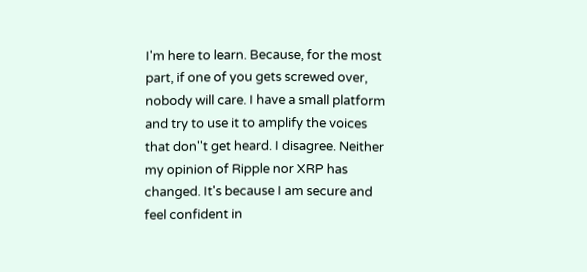I'm here to learn. Because, for the most part, if one of you gets screwed over, nobody will care. I have a small platform and try to use it to amplify the voices that don''t get heard. I disagree. Neither my opinion of Ripple nor XRP has changed. It's because I am secure and feel confident in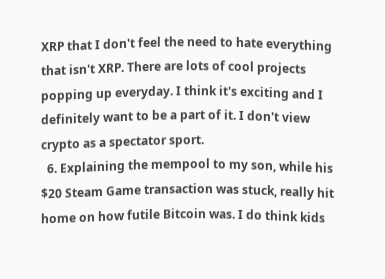XRP that I don't feel the need to hate everything that isn't XRP. There are lots of cool projects popping up everyday. I think it's exciting and I definitely want to be a part of it. I don't view crypto as a spectator sport.
  6. Explaining the mempool to my son, while his $20 Steam Game transaction was stuck, really hit home on how futile Bitcoin was. I do think kids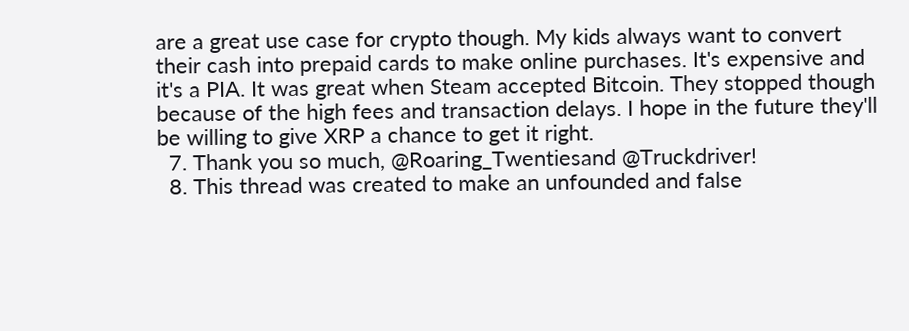are a great use case for crypto though. My kids always want to convert their cash into prepaid cards to make online purchases. It's expensive and it's a PIA. It was great when Steam accepted Bitcoin. They stopped though because of the high fees and transaction delays. I hope in the future they'll be willing to give XRP a chance to get it right.
  7. Thank you so much, @Roaring_Twentiesand @Truckdriver!
  8. This thread was created to make an unfounded and false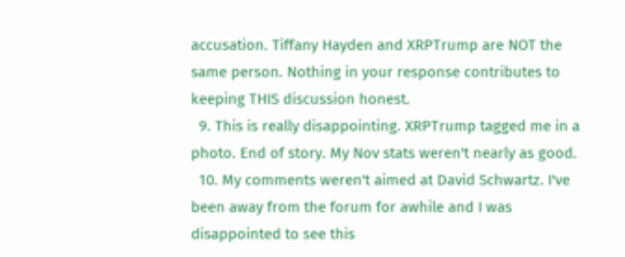accusation. Tiffany Hayden and XRPTrump are NOT the same person. Nothing in your response contributes to keeping THIS discussion honest.
  9. This is really disappointing. XRPTrump tagged me in a photo. End of story. My Nov stats weren't nearly as good.
  10. My comments weren't aimed at David Schwartz. I've been away from the forum for awhile and I was disappointed to see this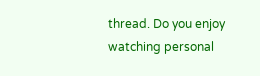thread. Do you enjoy watching personal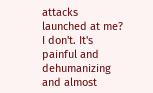attacks launched at me? I don't. It's painful and dehumanizing and almost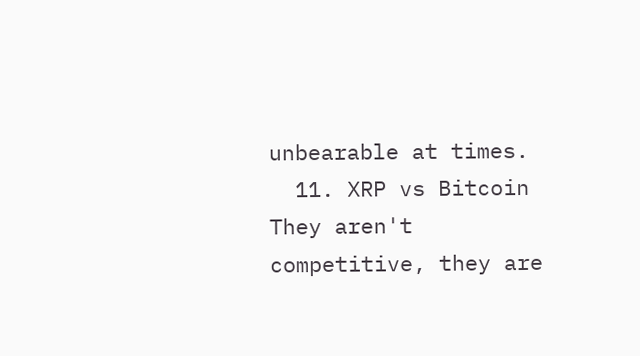unbearable at times.
  11. XRP vs Bitcoin They aren't competitive, they are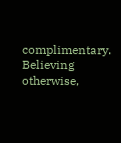complimentary. Believing otherwise,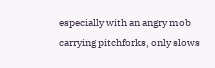especially with an angry mob carrying pitchforks, only slows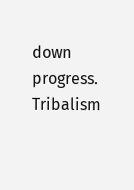down progress. Tribalism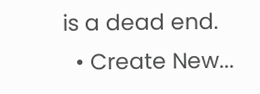is a dead end.
  • Create New...